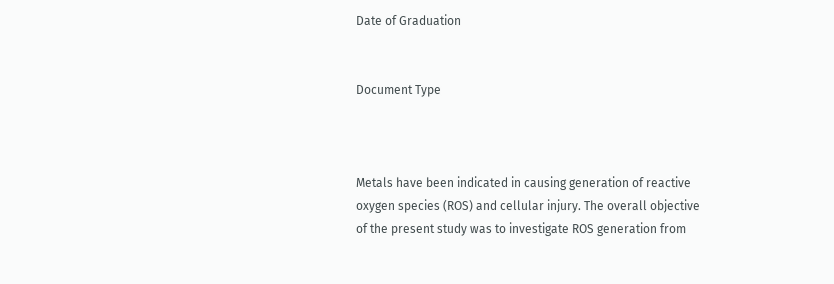Date of Graduation


Document Type



Metals have been indicated in causing generation of reactive oxygen species (ROS) and cellular injury. The overall objective of the present study was to investigate ROS generation from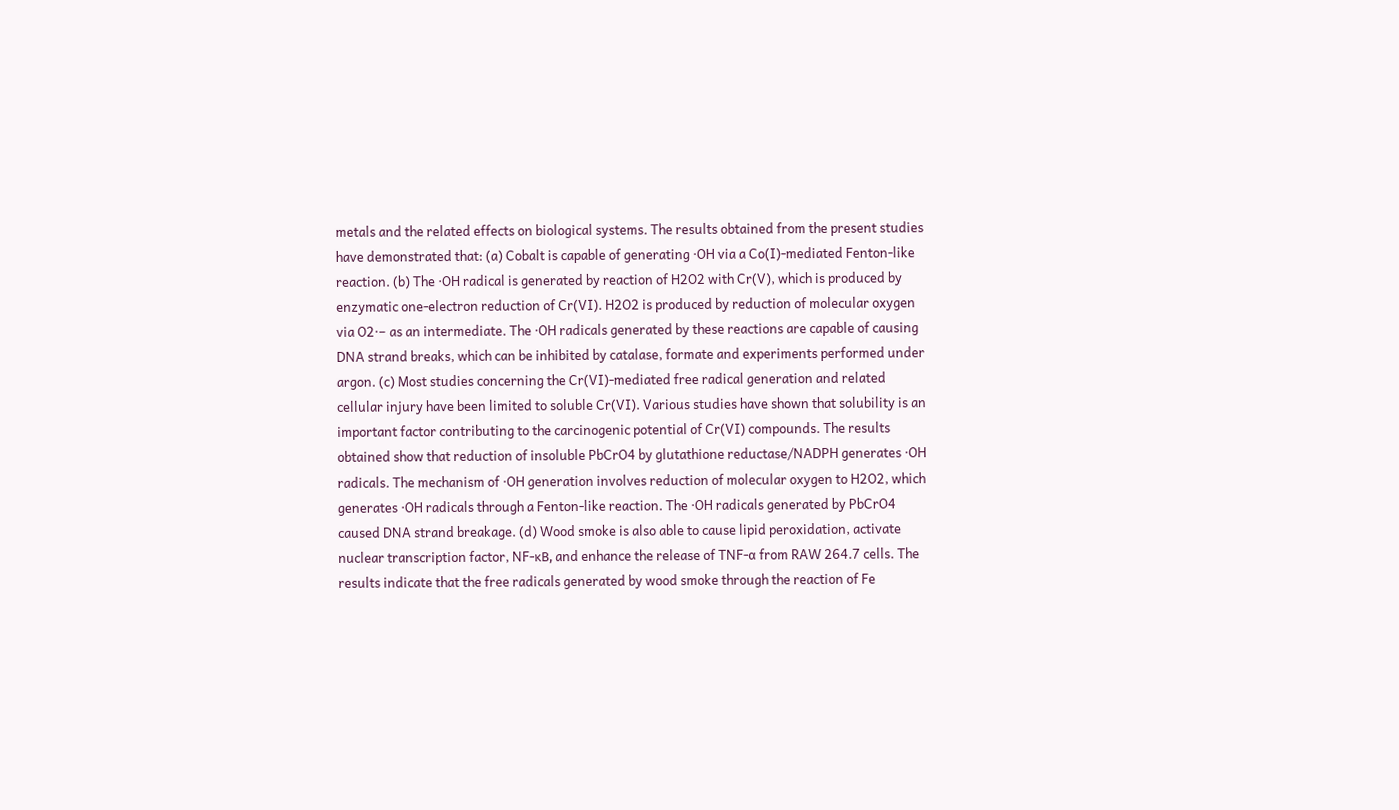metals and the related effects on biological systems. The results obtained from the present studies have demonstrated that: (a) Cobalt is capable of generating ·OH via a Co(I)-mediated Fenton-like reaction. (b) The ·OH radical is generated by reaction of H2O2 with Cr(V), which is produced by enzymatic one-electron reduction of Cr(VI). H2O2 is produced by reduction of molecular oxygen via O2·− as an intermediate. The ·OH radicals generated by these reactions are capable of causing DNA strand breaks, which can be inhibited by catalase, formate and experiments performed under argon. (c) Most studies concerning the Cr(VI)-mediated free radical generation and related cellular injury have been limited to soluble Cr(VI). Various studies have shown that solubility is an important factor contributing to the carcinogenic potential of Cr(VI) compounds. The results obtained show that reduction of insoluble PbCrO4 by glutathione reductase/NADPH generates ·OH radicals. The mechanism of ·OH generation involves reduction of molecular oxygen to H2O2, which generates ·OH radicals through a Fenton-like reaction. The ·OH radicals generated by PbCrO4 caused DNA strand breakage. (d) Wood smoke is also able to cause lipid peroxidation, activate nuclear transcription factor, NF-κB, and enhance the release of TNF-α from RAW 264.7 cells. The results indicate that the free radicals generated by wood smoke through the reaction of Fe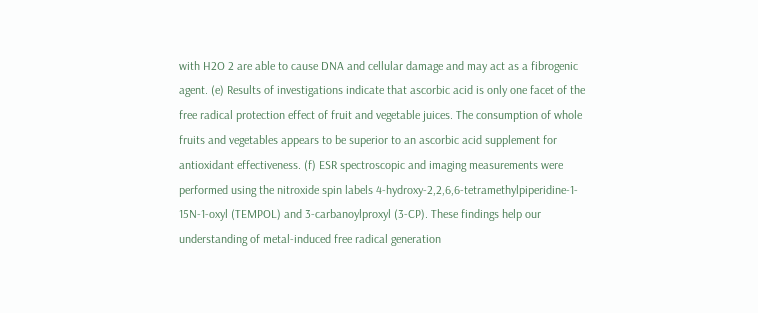with H2O 2 are able to cause DNA and cellular damage and may act as a fibrogenic agent. (e) Results of investigations indicate that ascorbic acid is only one facet of the free radical protection effect of fruit and vegetable juices. The consumption of whole fruits and vegetables appears to be superior to an ascorbic acid supplement for antioxidant effectiveness. (f) ESR spectroscopic and imaging measurements were performed using the nitroxide spin labels 4-hydroxy-2,2,6,6-tetramethylpiperidine-1- 15N-1-oxyl (TEMPOL) and 3-carbanoylproxyl (3-CP). These findings help our understanding of metal-induced free radical generation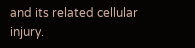and its related cellular injury.